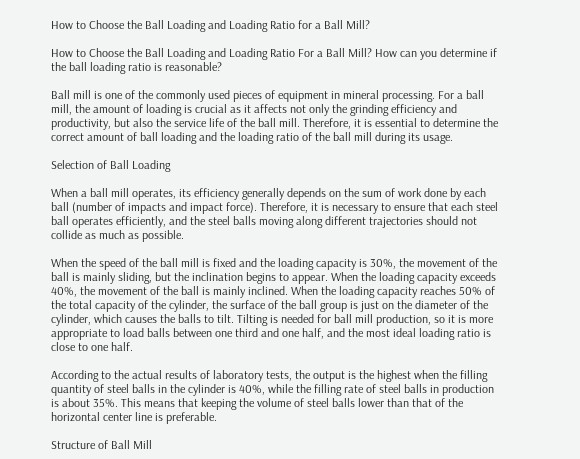How to Choose the Ball Loading and Loading Ratio for a Ball Mill?

How to Choose the Ball Loading and Loading Ratio For a Ball Mill? How can you determine if the ball loading ratio is reasonable?

Ball mill is one of the commonly used pieces of equipment in mineral processing. For a ball mill, the amount of loading is crucial as it affects not only the grinding efficiency and productivity, but also the service life of the ball mill. Therefore, it is essential to determine the correct amount of ball loading and the loading ratio of the ball mill during its usage.

Selection of Ball Loading

When a ball mill operates, its efficiency generally depends on the sum of work done by each ball (number of impacts and impact force). Therefore, it is necessary to ensure that each steel ball operates efficiently, and the steel balls moving along different trajectories should not collide as much as possible.

When the speed of the ball mill is fixed and the loading capacity is 30%, the movement of the ball is mainly sliding, but the inclination begins to appear. When the loading capacity exceeds 40%, the movement of the ball is mainly inclined. When the loading capacity reaches 50% of the total capacity of the cylinder, the surface of the ball group is just on the diameter of the cylinder, which causes the balls to tilt. Tilting is needed for ball mill production, so it is more appropriate to load balls between one third and one half, and the most ideal loading ratio is close to one half.

According to the actual results of laboratory tests, the output is the highest when the filling quantity of steel balls in the cylinder is 40%, while the filling rate of steel balls in production is about 35%. This means that keeping the volume of steel balls lower than that of the horizontal center line is preferable.

Structure of Ball Mill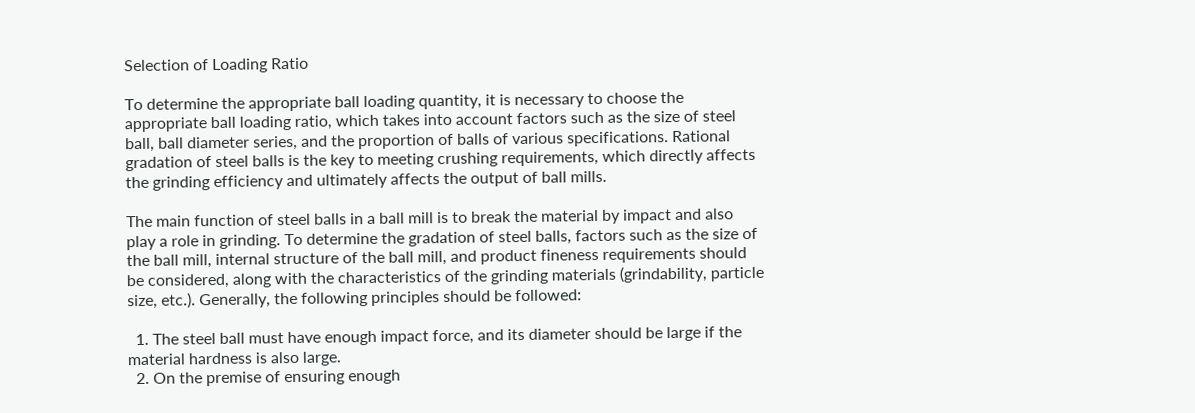Selection of Loading Ratio

To determine the appropriate ball loading quantity, it is necessary to choose the appropriate ball loading ratio, which takes into account factors such as the size of steel ball, ball diameter series, and the proportion of balls of various specifications. Rational gradation of steel balls is the key to meeting crushing requirements, which directly affects the grinding efficiency and ultimately affects the output of ball mills.

The main function of steel balls in a ball mill is to break the material by impact and also play a role in grinding. To determine the gradation of steel balls, factors such as the size of the ball mill, internal structure of the ball mill, and product fineness requirements should be considered, along with the characteristics of the grinding materials (grindability, particle size, etc.). Generally, the following principles should be followed:

  1. The steel ball must have enough impact force, and its diameter should be large if the material hardness is also large.
  2. On the premise of ensuring enough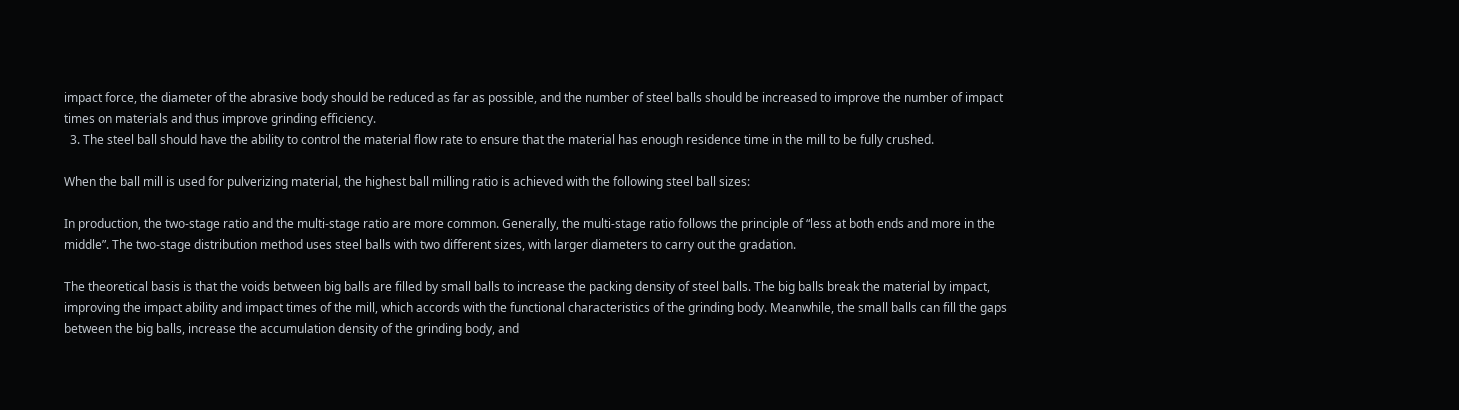impact force, the diameter of the abrasive body should be reduced as far as possible, and the number of steel balls should be increased to improve the number of impact times on materials and thus improve grinding efficiency.
  3. The steel ball should have the ability to control the material flow rate to ensure that the material has enough residence time in the mill to be fully crushed.

When the ball mill is used for pulverizing material, the highest ball milling ratio is achieved with the following steel ball sizes:

In production, the two-stage ratio and the multi-stage ratio are more common. Generally, the multi-stage ratio follows the principle of “less at both ends and more in the middle”. The two-stage distribution method uses steel balls with two different sizes, with larger diameters to carry out the gradation.

The theoretical basis is that the voids between big balls are filled by small balls to increase the packing density of steel balls. The big balls break the material by impact, improving the impact ability and impact times of the mill, which accords with the functional characteristics of the grinding body. Meanwhile, the small balls can fill the gaps between the big balls, increase the accumulation density of the grinding body, and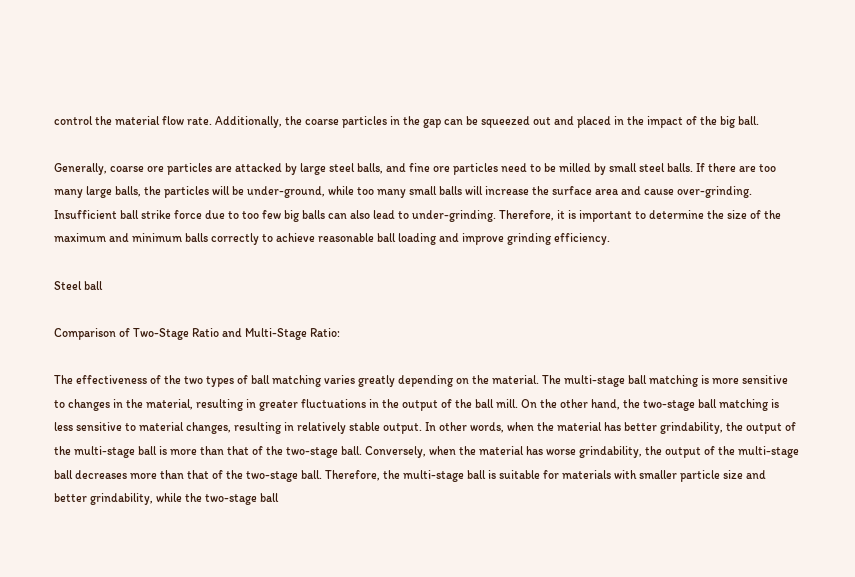control the material flow rate. Additionally, the coarse particles in the gap can be squeezed out and placed in the impact of the big ball.

Generally, coarse ore particles are attacked by large steel balls, and fine ore particles need to be milled by small steel balls. If there are too many large balls, the particles will be under-ground, while too many small balls will increase the surface area and cause over-grinding. Insufficient ball strike force due to too few big balls can also lead to under-grinding. Therefore, it is important to determine the size of the maximum and minimum balls correctly to achieve reasonable ball loading and improve grinding efficiency.

Steel ball

Comparison of Two-Stage Ratio and Multi-Stage Ratio:

The effectiveness of the two types of ball matching varies greatly depending on the material. The multi-stage ball matching is more sensitive to changes in the material, resulting in greater fluctuations in the output of the ball mill. On the other hand, the two-stage ball matching is less sensitive to material changes, resulting in relatively stable output. In other words, when the material has better grindability, the output of the multi-stage ball is more than that of the two-stage ball. Conversely, when the material has worse grindability, the output of the multi-stage ball decreases more than that of the two-stage ball. Therefore, the multi-stage ball is suitable for materials with smaller particle size and better grindability, while the two-stage ball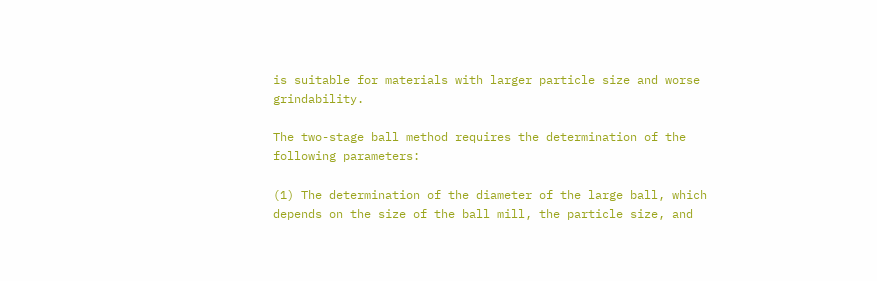is suitable for materials with larger particle size and worse grindability.

The two-stage ball method requires the determination of the following parameters:

(1) The determination of the diameter of the large ball, which depends on the size of the ball mill, the particle size, and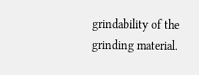grindability of the grinding material.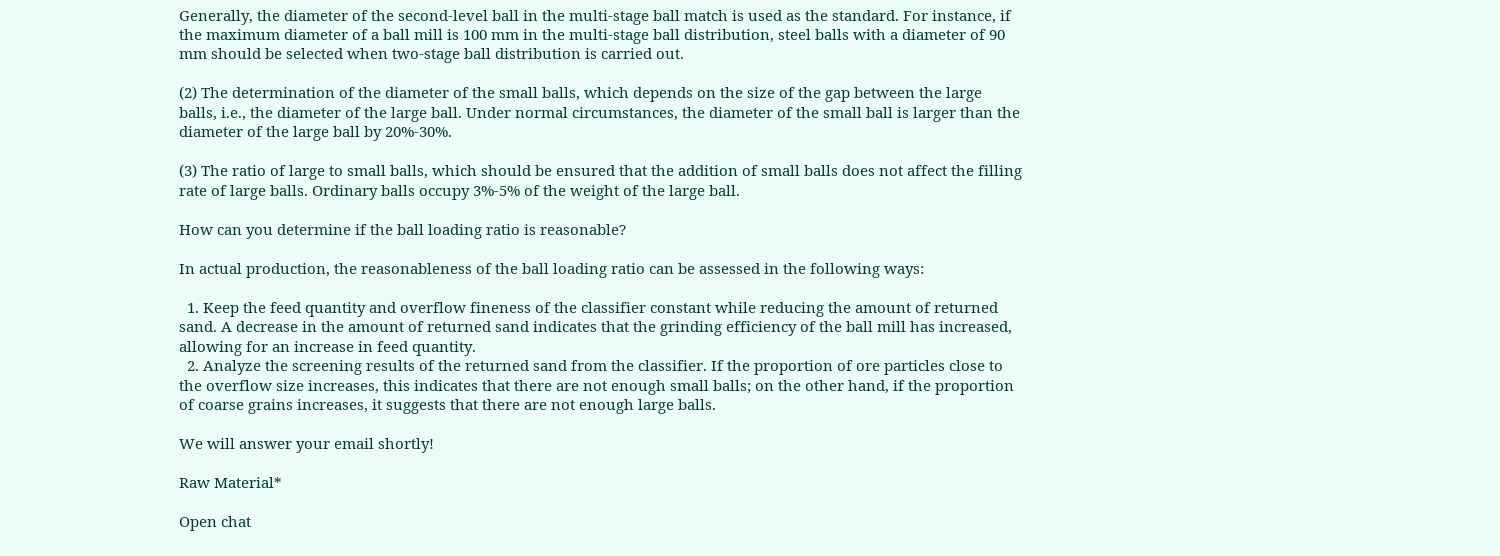Generally, the diameter of the second-level ball in the multi-stage ball match is used as the standard. For instance, if the maximum diameter of a ball mill is 100 mm in the multi-stage ball distribution, steel balls with a diameter of 90 mm should be selected when two-stage ball distribution is carried out.

(2) The determination of the diameter of the small balls, which depends on the size of the gap between the large balls, i.e., the diameter of the large ball. Under normal circumstances, the diameter of the small ball is larger than the diameter of the large ball by 20%-30%.

(3) The ratio of large to small balls, which should be ensured that the addition of small balls does not affect the filling rate of large balls. Ordinary balls occupy 3%-5% of the weight of the large ball.

How can you determine if the ball loading ratio is reasonable?

In actual production, the reasonableness of the ball loading ratio can be assessed in the following ways:

  1. Keep the feed quantity and overflow fineness of the classifier constant while reducing the amount of returned sand. A decrease in the amount of returned sand indicates that the grinding efficiency of the ball mill has increased, allowing for an increase in feed quantity.
  2. Analyze the screening results of the returned sand from the classifier. If the proportion of ore particles close to the overflow size increases, this indicates that there are not enough small balls; on the other hand, if the proportion of coarse grains increases, it suggests that there are not enough large balls.

We will answer your email shortly!

Raw Material*

Open chat